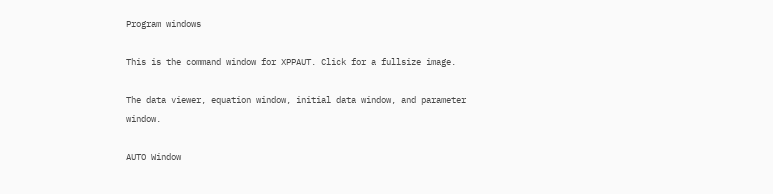Program windows

This is the command window for XPPAUT. Click for a fullsize image.

The data viewer, equation window, initial data window, and parameter window.

AUTO Window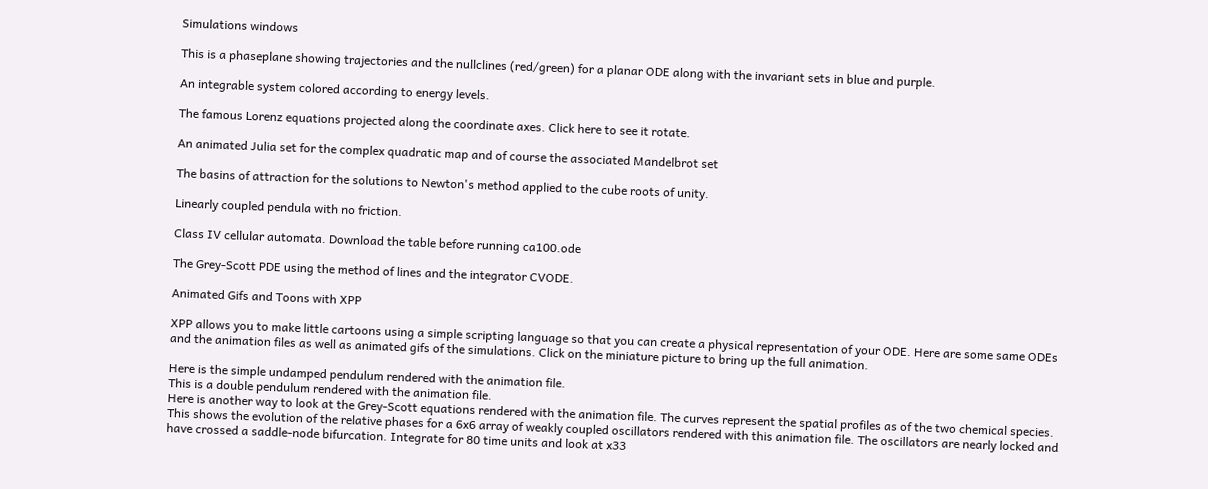Simulations windows

This is a phaseplane showing trajectories and the nullclines (red/green) for a planar ODE along with the invariant sets in blue and purple.

An integrable system colored according to energy levels.

The famous Lorenz equations projected along the coordinate axes. Click here to see it rotate.

An animated Julia set for the complex quadratic map and of course the associated Mandelbrot set

The basins of attraction for the solutions to Newton's method applied to the cube roots of unity.

Linearly coupled pendula with no friction.

Class IV cellular automata. Download the table before running ca100.ode

The Grey-Scott PDE using the method of lines and the integrator CVODE.

Animated Gifs and Toons with XPP

XPP allows you to make little cartoons using a simple scripting language so that you can create a physical representation of your ODE. Here are some same ODEs and the animation files as well as animated gifs of the simulations. Click on the miniature picture to bring up the full animation.

Here is the simple undamped pendulum rendered with the animation file.
This is a double pendulum rendered with the animation file.
Here is another way to look at the Grey-Scott equations rendered with the animation file. The curves represent the spatial profiles as of the two chemical species.
This shows the evolution of the relative phases for a 6x6 array of weakly coupled oscillators rendered with this animation file. The oscillators are nearly locked and have crossed a saddle-node bifurcation. Integrate for 80 time units and look at x33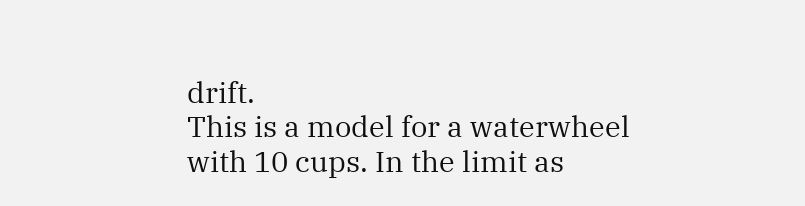drift.
This is a model for a waterwheel with 10 cups. In the limit as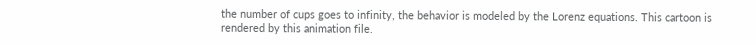the number of cups goes to infinity, the behavior is modeled by the Lorenz equations. This cartoon is rendered by this animation file.